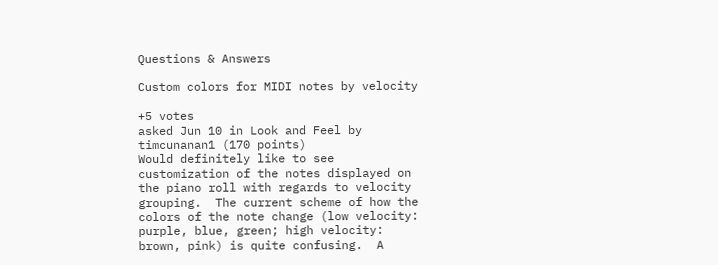Questions & Answers

Custom colors for MIDI notes by velocity

+5 votes
asked Jun 10 in Look and Feel by timcunanan1 (170 points)
Would definitely like to see customization of the notes displayed on the piano roll with regards to velocity grouping.  The current scheme of how the colors of the note change (low velocity: purple, blue, green; high velocity: brown, pink) is quite confusing.  A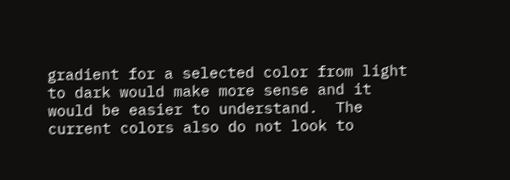gradient for a selected color from light to dark would make more sense and it would be easier to understand.  The current colors also do not look to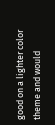good on a lighter color theme and would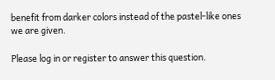benefit from darker colors instead of the pastel-like ones we are given.

Please log in or register to answer this question.